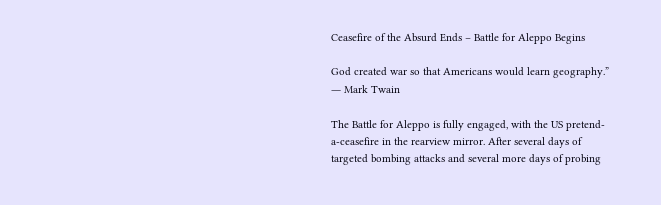Ceasefire of the Absurd Ends – Battle for Aleppo Begins

God created war so that Americans would learn geography.” ― Mark Twain

The Battle for Aleppo is fully engaged, with the US pretend-a-ceasefire in the rearview mirror. After several days of targeted bombing attacks and several more days of probing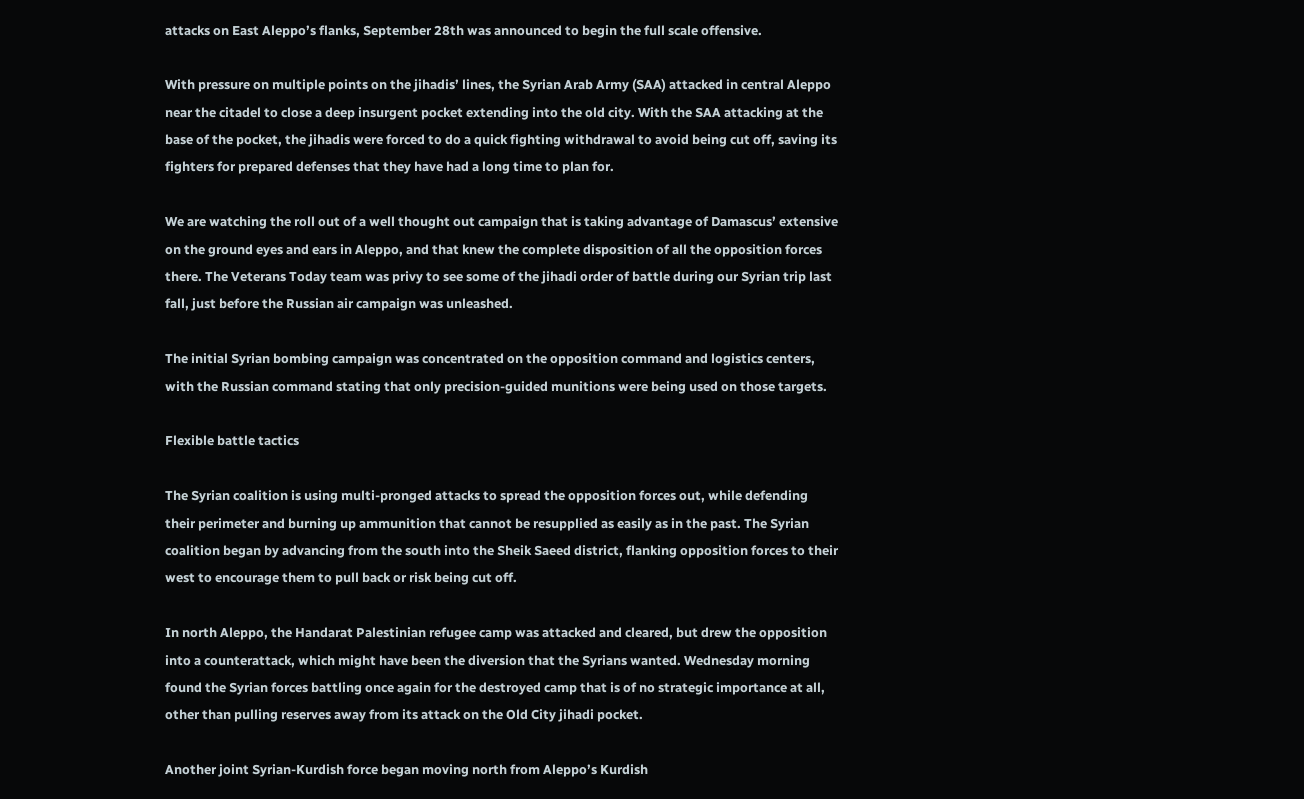attacks on East Aleppo’s flanks, September 28th was announced to begin the full scale offensive.

With pressure on multiple points on the jihadis’ lines, the Syrian Arab Army (SAA) attacked in central Aleppo near the citadel to close a deep insurgent pocket extending into the old city. With the SAA attacking at the base of the pocket, the jihadis were forced to do a quick fighting withdrawal to avoid being cut off, saving its fighters for prepared defenses that they have had a long time to plan for.

We are watching the roll out of a well thought out campaign that is taking advantage of Damascus’ extensive on the ground eyes and ears in Aleppo, and that knew the complete disposition of all the opposition forces there. The Veterans Today team was privy to see some of the jihadi order of battle during our Syrian trip last fall, just before the Russian air campaign was unleashed.

The initial Syrian bombing campaign was concentrated on the opposition command and logistics centers, with the Russian command stating that only precision-guided munitions were being used on those targets.

Flexible battle tactics

The Syrian coalition is using multi-pronged attacks to spread the opposition forces out, while defending their perimeter and burning up ammunition that cannot be resupplied as easily as in the past. The Syrian coalition began by advancing from the south into the Sheik Saeed district, flanking opposition forces to their west to encourage them to pull back or risk being cut off.

In north Aleppo, the Handarat Palestinian refugee camp was attacked and cleared, but drew the opposition into a counterattack, which might have been the diversion that the Syrians wanted. Wednesday morning found the Syrian forces battling once again for the destroyed camp that is of no strategic importance at all, other than pulling reserves away from its attack on the Old City jihadi pocket.

Another joint Syrian-Kurdish force began moving north from Aleppo’s Kurdish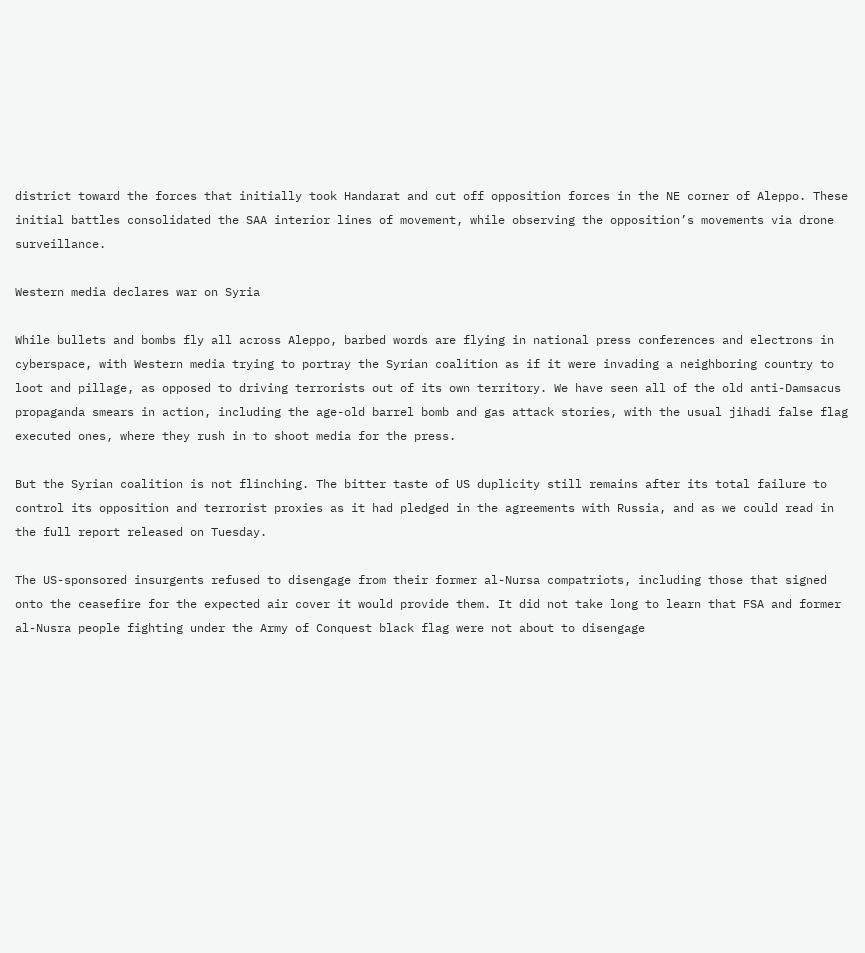district toward the forces that initially took Handarat and cut off opposition forces in the NE corner of Aleppo. These initial battles consolidated the SAA interior lines of movement, while observing the opposition’s movements via drone surveillance.

Western media declares war on Syria

While bullets and bombs fly all across Aleppo, barbed words are flying in national press conferences and electrons in cyberspace, with Western media trying to portray the Syrian coalition as if it were invading a neighboring country to loot and pillage, as opposed to driving terrorists out of its own territory. We have seen all of the old anti-Damsacus propaganda smears in action, including the age-old barrel bomb and gas attack stories, with the usual jihadi false flag executed ones, where they rush in to shoot media for the press.

But the Syrian coalition is not flinching. The bitter taste of US duplicity still remains after its total failure to control its opposition and terrorist proxies as it had pledged in the agreements with Russia, and as we could read in the full report released on Tuesday.

The US-sponsored insurgents refused to disengage from their former al-Nursa compatriots, including those that signed onto the ceasefire for the expected air cover it would provide them. It did not take long to learn that FSA and former al-Nusra people fighting under the Army of Conquest black flag were not about to disengage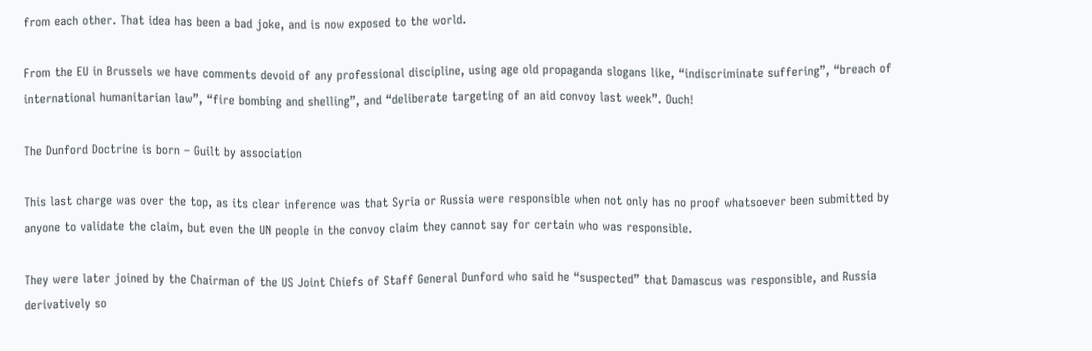from each other. That idea has been a bad joke, and is now exposed to the world.

From the EU in Brussels we have comments devoid of any professional discipline, using age old propaganda slogans like, “indiscriminate suffering”, “breach of international humanitarian law”, “fire bombing and shelling”, and “deliberate targeting of an aid convoy last week”. Ouch!

The Dunford Doctrine is born – Guilt by association

This last charge was over the top, as its clear inference was that Syria or Russia were responsible when not only has no proof whatsoever been submitted by anyone to validate the claim, but even the UN people in the convoy claim they cannot say for certain who was responsible.

They were later joined by the Chairman of the US Joint Chiefs of Staff General Dunford who said he “suspected” that Damascus was responsible, and Russia derivatively so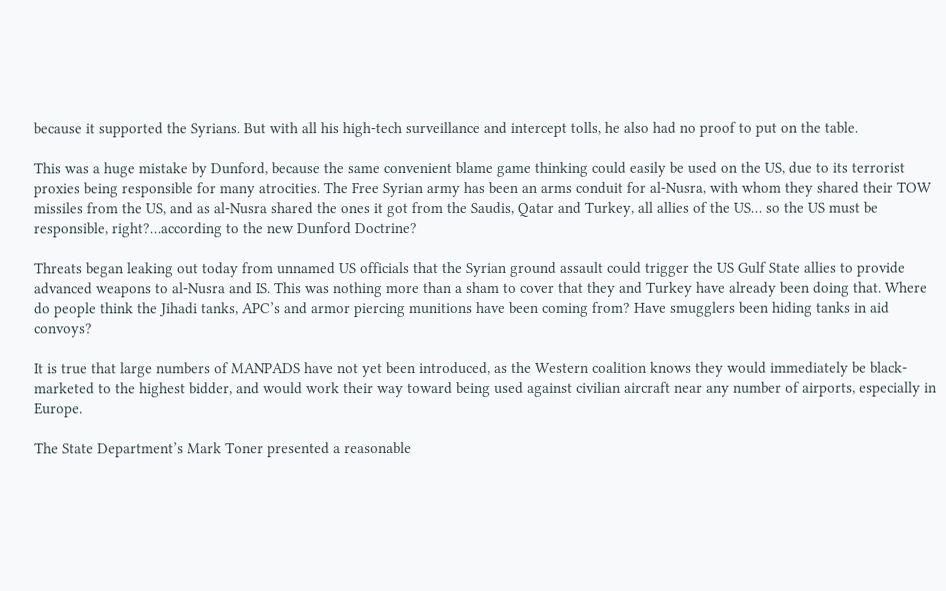because it supported the Syrians. But with all his high-tech surveillance and intercept tolls, he also had no proof to put on the table.

This was a huge mistake by Dunford, because the same convenient blame game thinking could easily be used on the US, due to its terrorist proxies being responsible for many atrocities. The Free Syrian army has been an arms conduit for al-Nusra, with whom they shared their TOW missiles from the US, and as al-Nusra shared the ones it got from the Saudis, Qatar and Turkey, all allies of the US… so the US must be responsible, right?…according to the new Dunford Doctrine?

Threats began leaking out today from unnamed US officials that the Syrian ground assault could trigger the US Gulf State allies to provide advanced weapons to al-Nusra and IS. This was nothing more than a sham to cover that they and Turkey have already been doing that. Where do people think the Jihadi tanks, APC’s and armor piercing munitions have been coming from? Have smugglers been hiding tanks in aid convoys?

It is true that large numbers of MANPADS have not yet been introduced, as the Western coalition knows they would immediately be black-marketed to the highest bidder, and would work their way toward being used against civilian aircraft near any number of airports, especially in Europe.

The State Department’s Mark Toner presented a reasonable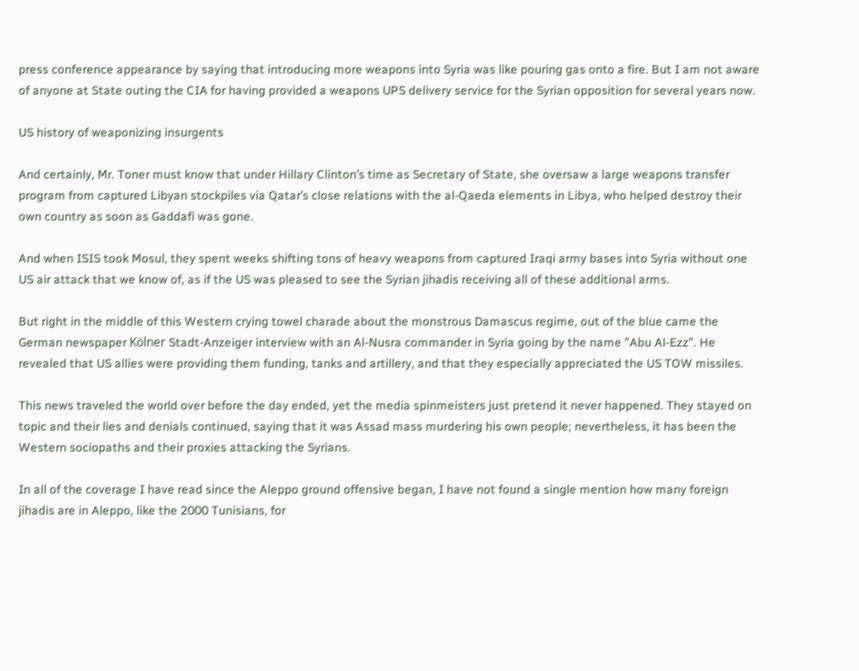press conference appearance by saying that introducing more weapons into Syria was like pouring gas onto a fire. But I am not aware of anyone at State outing the CIA for having provided a weapons UPS delivery service for the Syrian opposition for several years now.

US history of weaponizing insurgents

And certainly, Mr. Toner must know that under Hillary Clinton’s time as Secretary of State, she oversaw a large weapons transfer program from captured Libyan stockpiles via Qatar’s close relations with the al-Qaeda elements in Libya, who helped destroy their own country as soon as Gaddafi was gone.

And when ISIS took Mosul, they spent weeks shifting tons of heavy weapons from captured Iraqi army bases into Syria without one US air attack that we know of, as if the US was pleased to see the Syrian jihadis receiving all of these additional arms.

But right in the middle of this Western crying towel charade about the monstrous Damascus regime, out of the blue came the German newspaper Kölner Stadt-Anzeiger interview with an Al-Nusra commander in Syria going by the name ”Abu Al-Ezz”. He revealed that US allies were providing them funding, tanks and artillery, and that they especially appreciated the US TOW missiles.

This news traveled the world over before the day ended, yet the media spinmeisters just pretend it never happened. They stayed on topic and their lies and denials continued, saying that it was Assad mass murdering his own people; nevertheless, it has been the Western sociopaths and their proxies attacking the Syrians.

In all of the coverage I have read since the Aleppo ground offensive began, I have not found a single mention how many foreign jihadis are in Aleppo, like the 2000 Tunisians, for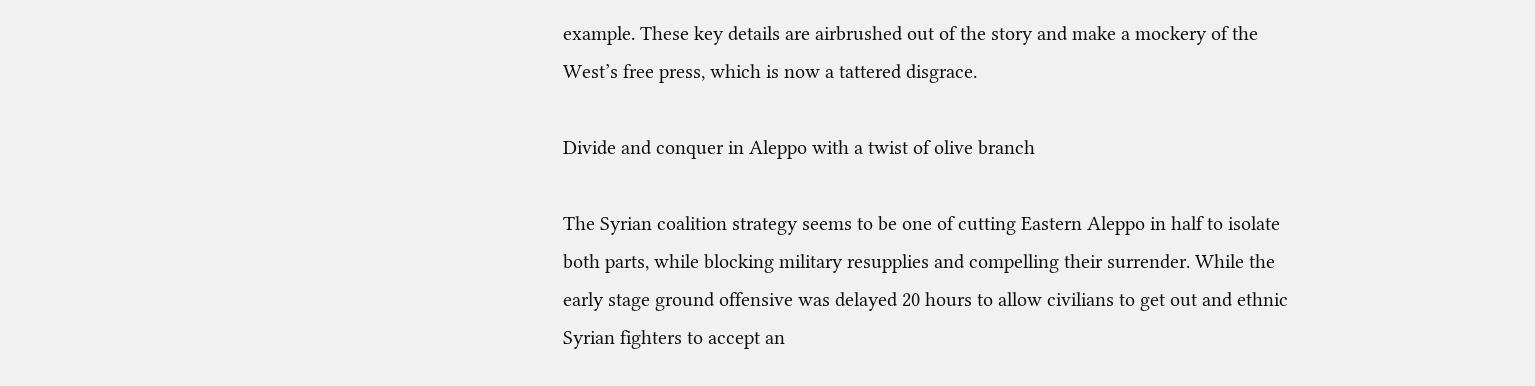example. These key details are airbrushed out of the story and make a mockery of the West’s free press, which is now a tattered disgrace.

Divide and conquer in Aleppo with a twist of olive branch

The Syrian coalition strategy seems to be one of cutting Eastern Aleppo in half to isolate both parts, while blocking military resupplies and compelling their surrender. While the early stage ground offensive was delayed 20 hours to allow civilians to get out and ethnic Syrian fighters to accept an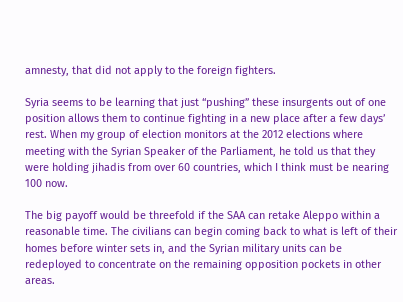amnesty, that did not apply to the foreign fighters.

Syria seems to be learning that just “pushing” these insurgents out of one position allows them to continue fighting in a new place after a few days’ rest. When my group of election monitors at the 2012 elections where meeting with the Syrian Speaker of the Parliament, he told us that they were holding jihadis from over 60 countries, which I think must be nearing 100 now.

The big payoff would be threefold if the SAA can retake Aleppo within a reasonable time. The civilians can begin coming back to what is left of their homes before winter sets in, and the Syrian military units can be redeployed to concentrate on the remaining opposition pockets in other areas.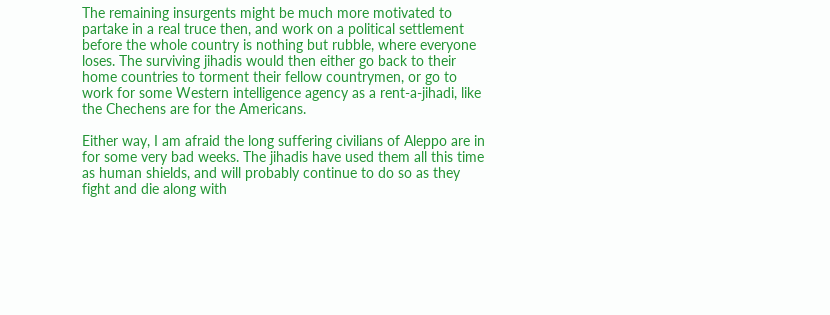The remaining insurgents might be much more motivated to partake in a real truce then, and work on a political settlement before the whole country is nothing but rubble, where everyone loses. The surviving jihadis would then either go back to their home countries to torment their fellow countrymen, or go to work for some Western intelligence agency as a rent-a-jihadi, like the Chechens are for the Americans.

Either way, I am afraid the long suffering civilians of Aleppo are in for some very bad weeks. The jihadis have used them all this time as human shields, and will probably continue to do so as they fight and die along with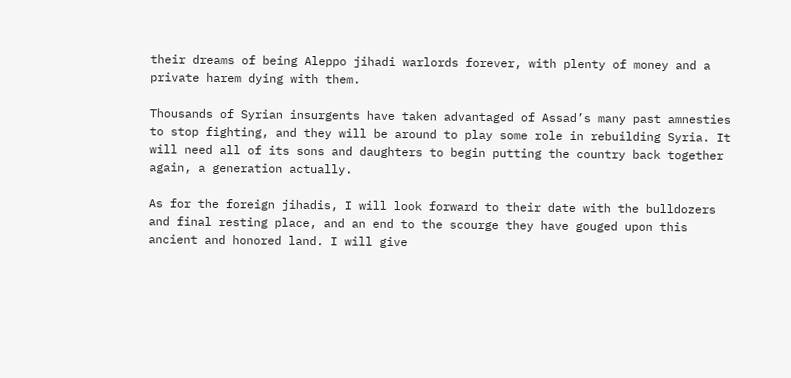their dreams of being Aleppo jihadi warlords forever, with plenty of money and a private harem dying with them.

Thousands of Syrian insurgents have taken advantaged of Assad’s many past amnesties to stop fighting, and they will be around to play some role in rebuilding Syria. It will need all of its sons and daughters to begin putting the country back together again, a generation actually.

As for the foreign jihadis, I will look forward to their date with the bulldozers and final resting place, and an end to the scourge they have gouged upon this ancient and honored land. I will give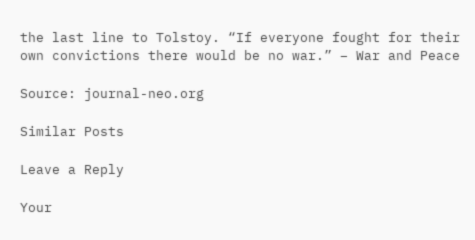the last line to Tolstoy. “If everyone fought for their own convictions there would be no war.” – War and Peace

Source: journal-neo.org

Similar Posts

Leave a Reply

Your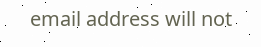email address will not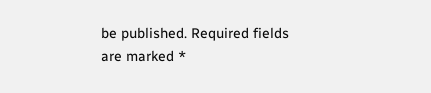be published. Required fields are marked *